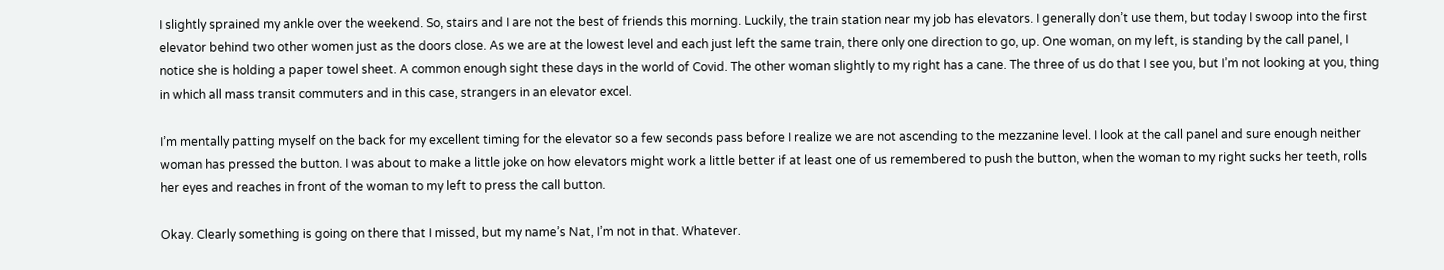I slightly sprained my ankle over the weekend. So, stairs and I are not the best of friends this morning. Luckily, the train station near my job has elevators. I generally don’t use them, but today I swoop into the first elevator behind two other women just as the doors close. As we are at the lowest level and each just left the same train, there only one direction to go, up. One woman, on my left, is standing by the call panel, I notice she is holding a paper towel sheet. A common enough sight these days in the world of Covid. The other woman slightly to my right has a cane. The three of us do that I see you, but I’m not looking at you, thing in which all mass transit commuters and in this case, strangers in an elevator excel.

I’m mentally patting myself on the back for my excellent timing for the elevator so a few seconds pass before I realize we are not ascending to the mezzanine level. I look at the call panel and sure enough neither woman has pressed the button. I was about to make a little joke on how elevators might work a little better if at least one of us remembered to push the button, when the woman to my right sucks her teeth, rolls her eyes and reaches in front of the woman to my left to press the call button.

Okay. Clearly something is going on there that I missed, but my name’s Nat, I’m not in that. Whatever.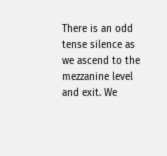There is an odd tense silence as we ascend to the mezzanine level and exit. We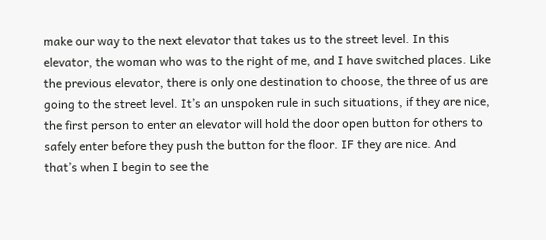make our way to the next elevator that takes us to the street level. In this elevator, the woman who was to the right of me, and I have switched places. Like the previous elevator, there is only one destination to choose, the three of us are going to the street level. It’s an unspoken rule in such situations, if they are nice, the first person to enter an elevator will hold the door open button for others to safely enter before they push the button for the floor. IF they are nice. And that’s when I begin to see the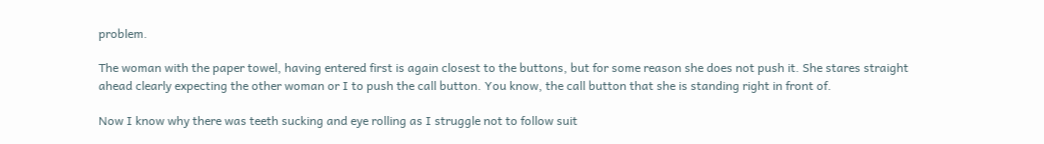problem.

The woman with the paper towel, having entered first is again closest to the buttons, but for some reason she does not push it. She stares straight ahead clearly expecting the other woman or I to push the call button. You know, the call button that she is standing right in front of.

Now I know why there was teeth sucking and eye rolling as I struggle not to follow suit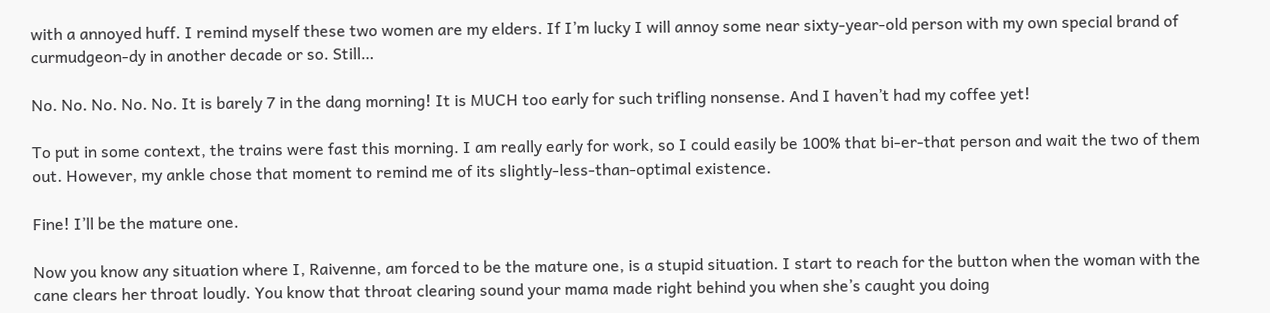with a annoyed huff. I remind myself these two women are my elders. If I’m lucky I will annoy some near sixty-year-old person with my own special brand of curmudgeon-dy in another decade or so. Still…

No. No. No. No. No. It is barely 7 in the dang morning! It is MUCH too early for such trifling nonsense. And I haven’t had my coffee yet!

To put in some context, the trains were fast this morning. I am really early for work, so I could easily be 100% that bi-er-that person and wait the two of them out. However, my ankle chose that moment to remind me of its slightly-less-than-optimal existence.

Fine! I’ll be the mature one.

Now you know any situation where I, Raivenne, am forced to be the mature one, is a stupid situation. I start to reach for the button when the woman with the cane clears her throat loudly. You know that throat clearing sound your mama made right behind you when she’s caught you doing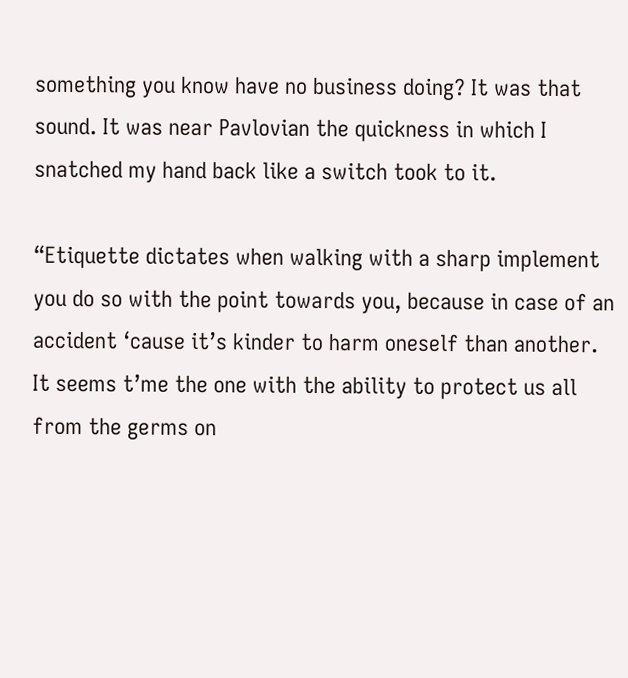something you know have no business doing? It was that sound. It was near Pavlovian the quickness in which I snatched my hand back like a switch took to it.

“Etiquette dictates when walking with a sharp implement you do so with the point towards you, because in case of an accident ‘cause it’s kinder to harm oneself than another. It seems t’me the one with the ability to protect us all from the germs on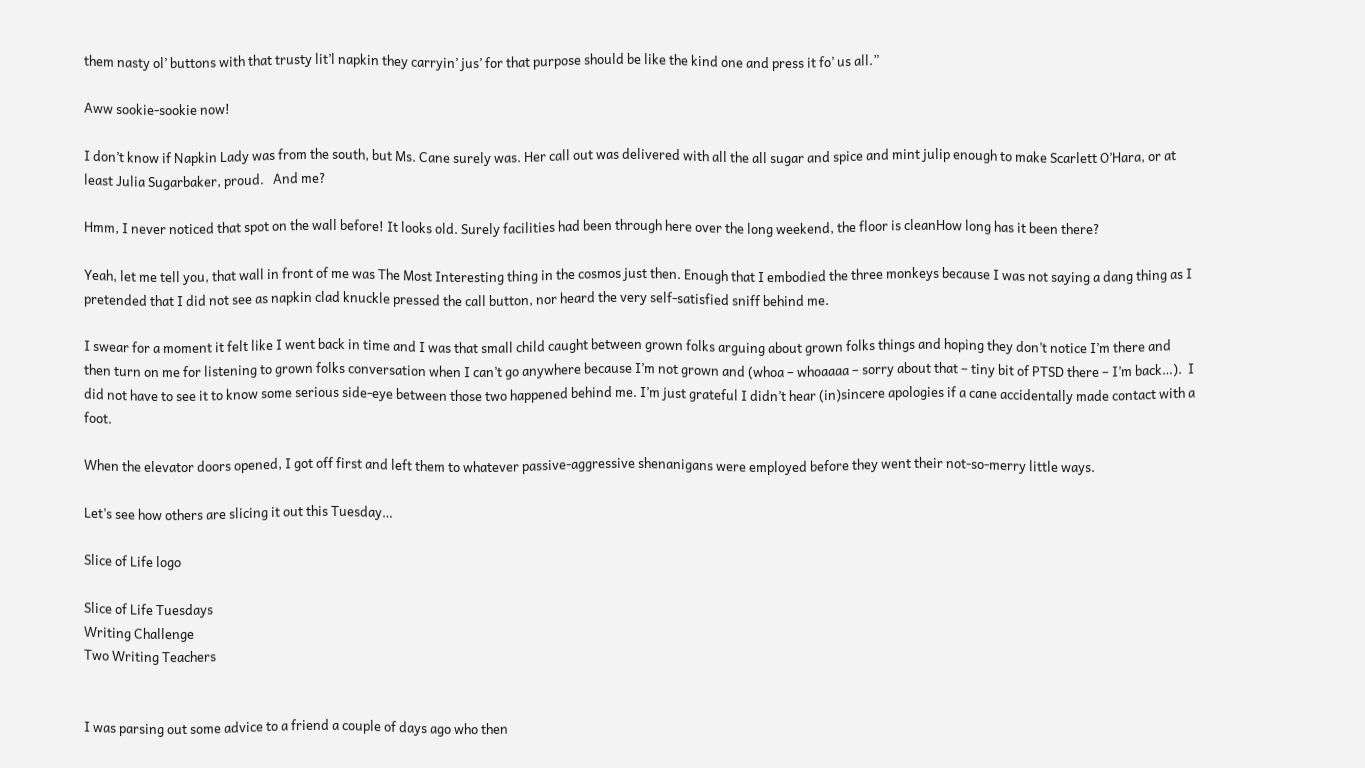them nasty ol’ buttons with that trusty lit’l napkin they carryin’ jus’ for that purpose should be like the kind one and press it fo’ us all.”

Aww sookie-sookie now!

I don’t know if Napkin Lady was from the south, but Ms. Cane surely was. Her call out was delivered with all the all sugar and spice and mint julip enough to make Scarlett O’Hara, or at least Julia Sugarbaker, proud.   And me?

Hmm, I never noticed that spot on the wall before! It looks old. Surely facilities had been through here over the long weekend, the floor is cleanHow long has it been there?

Yeah, let me tell you, that wall in front of me was The Most Interesting thing in the cosmos just then. Enough that I embodied the three monkeys because I was not saying a dang thing as I pretended that I did not see as napkin clad knuckle pressed the call button, nor heard the very self-satisfied sniff behind me.

I swear for a moment it felt like I went back in time and I was that small child caught between grown folks arguing about grown folks things and hoping they don’t notice I’m there and then turn on me for listening to grown folks conversation when I can’t go anywhere because I’m not grown and (whoa – whoaaaa – sorry about that – tiny bit of PTSD there – I’m back…).  I did not have to see it to know some serious side-eye between those two happened behind me. I’m just grateful I didn’t hear (in)sincere apologies if a cane accidentally made contact with a foot.

When the elevator doors opened, I got off first and left them to whatever passive-aggressive shenanigans were employed before they went their not-so-merry little ways.

Let’s see how others are slicing it out this Tuesday…

Slice of Life logo

Slice of Life Tuesdays
Writing Challenge
Two Writing Teachers


I was parsing out some advice to a friend a couple of days ago who then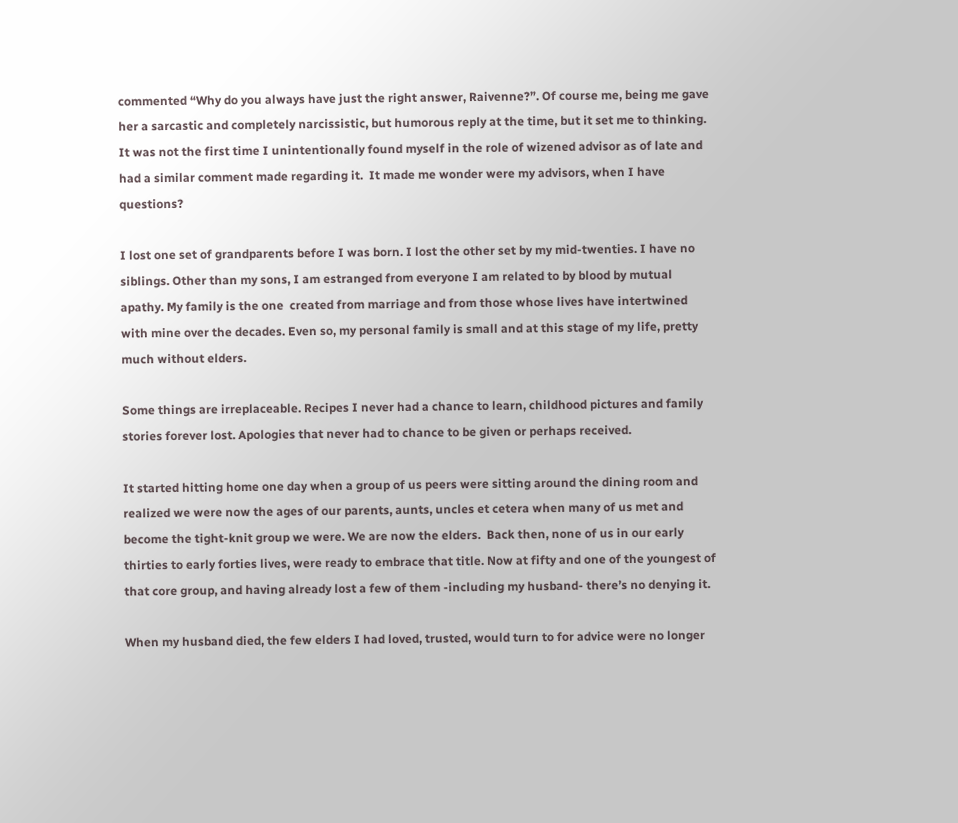commented “Why do you always have just the right answer, Raivenne?”. Of course me, being me gave her a sarcastic and completely narcissistic, but humorous reply at the time, but it set me to thinking. It was not the first time I unintentionally found myself in the role of wizened advisor as of late and had a similar comment made regarding it.  It made me wonder were my advisors, when I have questions?

I lost one set of grandparents before I was born. I lost the other set by my mid-twenties. I have no siblings. Other than my sons, I am estranged from everyone I am related to by blood by mutual apathy. My family is the one  created from marriage and from those whose lives have intertwined with mine over the decades. Even so, my personal family is small and at this stage of my life, pretty much without elders.

Some things are irreplaceable. Recipes I never had a chance to learn, childhood pictures and family stories forever lost. Apologies that never had to chance to be given or perhaps received.

It started hitting home one day when a group of us peers were sitting around the dining room and realized we were now the ages of our parents, aunts, uncles et cetera when many of us met and become the tight-knit group we were. We are now the elders.  Back then, none of us in our early thirties to early forties lives, were ready to embrace that title. Now at fifty and one of the youngest of that core group, and having already lost a few of them -including my husband- there’s no denying it.

When my husband died, the few elders I had loved, trusted, would turn to for advice were no longer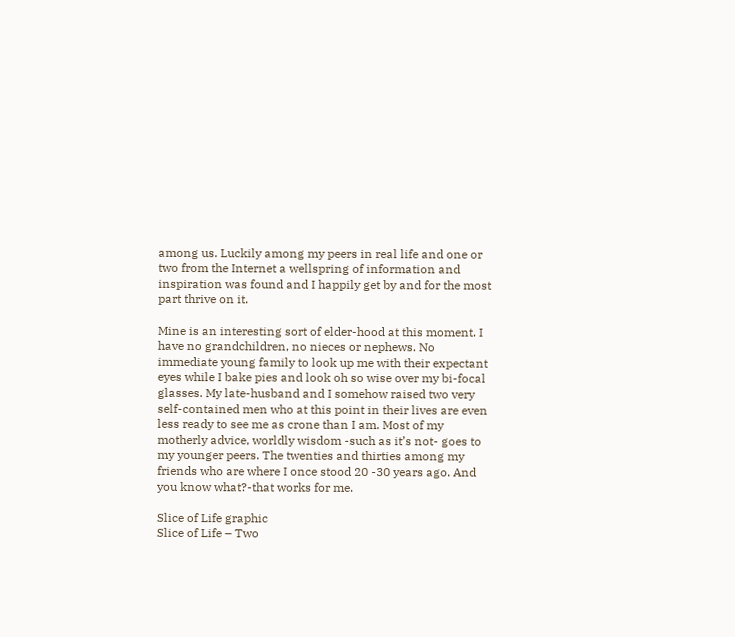among us. Luckily among my peers in real life and one or two from the Internet a wellspring of information and inspiration was found and I happily get by and for the most part thrive on it.

Mine is an interesting sort of elder-hood at this moment. I have no grandchildren, no nieces or nephews. No immediate young family to look up me with their expectant eyes while I bake pies and look oh so wise over my bi-focal glasses. My late-husband and I somehow raised two very self-contained men who at this point in their lives are even less ready to see me as crone than I am. Most of my motherly advice, worldly wisdom -such as it’s not- goes to my younger peers. The twenties and thirties among my friends who are where I once stood 20 -30 years ago. And you know what?-that works for me.

Slice of Life graphic
Slice of Life – Two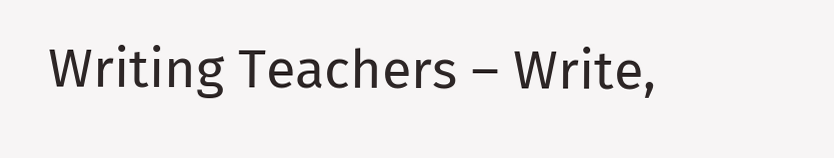Writing Teachers – Write,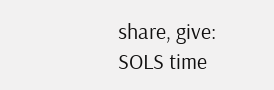share, give: SOLS time